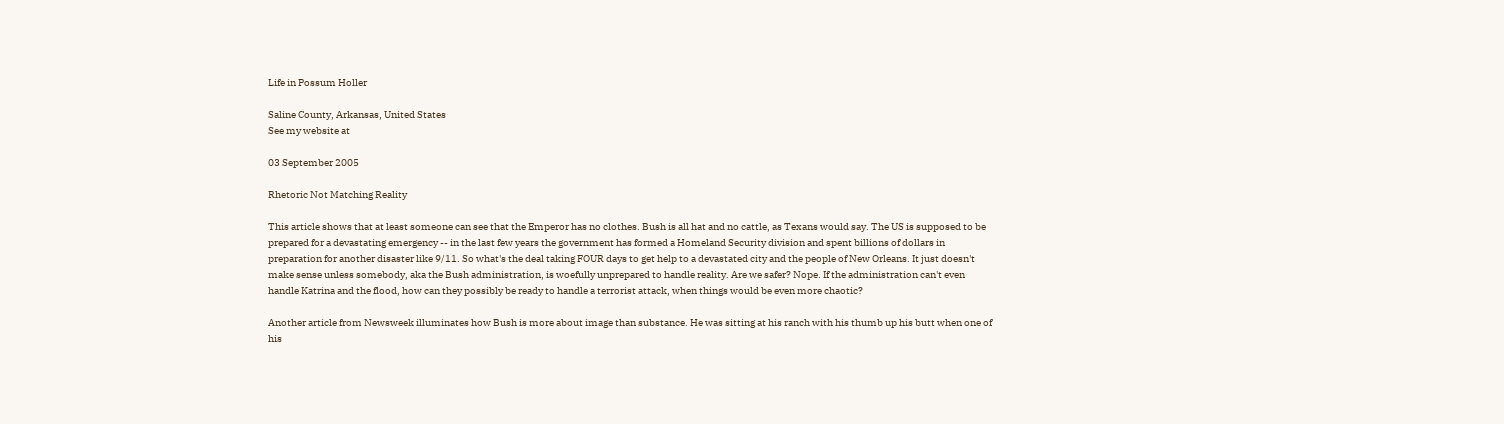Life in Possum Holler

Saline County, Arkansas, United States
See my website at

03 September 2005

Rhetoric Not Matching Reality

This article shows that at least someone can see that the Emperor has no clothes. Bush is all hat and no cattle, as Texans would say. The US is supposed to be prepared for a devastating emergency -- in the last few years the government has formed a Homeland Security division and spent billions of dollars in preparation for another disaster like 9/11. So what's the deal taking FOUR days to get help to a devastated city and the people of New Orleans. It just doesn't make sense unless somebody, aka the Bush administration, is woefully unprepared to handle reality. Are we safer? Nope. If the administration can't even handle Katrina and the flood, how can they possibly be ready to handle a terrorist attack, when things would be even more chaotic?

Another article from Newsweek illuminates how Bush is more about image than substance. He was sitting at his ranch with his thumb up his butt when one of his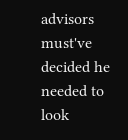advisors must've decided he needed to look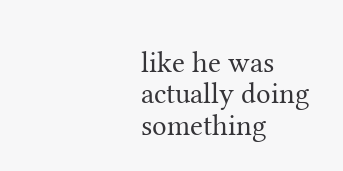like he was actually doing something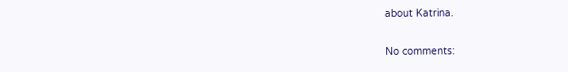about Katrina.

No comments: